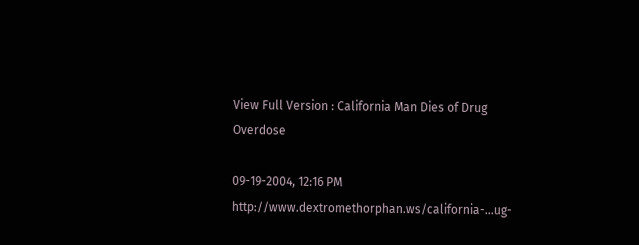View Full Version : California Man Dies of Drug Overdose

09-19-2004, 12:16 PM
http://www.dextromethorphan.ws/california-...ug-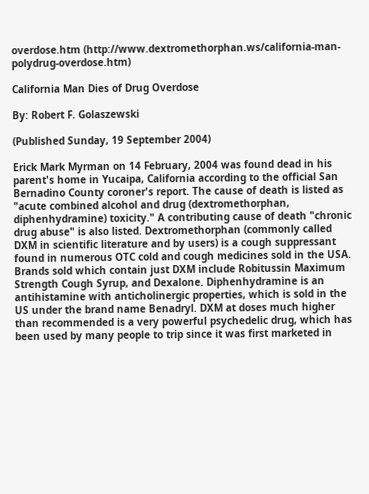overdose.htm (http://www.dextromethorphan.ws/california-man-polydrug-overdose.htm)

California Man Dies of Drug Overdose

By: Robert F. Golaszewski

(Published Sunday, 19 September 2004)

Erick Mark Myrman on 14 February, 2004 was found dead in his parent's home in Yucaipa, California according to the official San Bernadino County coroner's report. The cause of death is listed as "acute combined alcohol and drug (dextromethorphan, diphenhydramine) toxicity." A contributing cause of death "chronic drug abuse" is also listed. Dextromethorphan (commonly called DXM in scientific literature and by users) is a cough suppressant found in numerous OTC cold and cough medicines sold in the USA. Brands sold which contain just DXM include Robitussin Maximum Strength Cough Syrup, and Dexalone. Diphenhydramine is an antihistamine with anticholinergic properties, which is sold in the US under the brand name Benadryl. DXM at doses much higher than recommended is a very powerful psychedelic drug, which has been used by many people to trip since it was first marketed in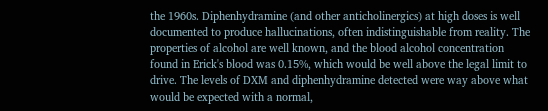the 1960s. Diphenhydramine (and other anticholinergics) at high doses is well documented to produce hallucinations, often indistinguishable from reality. The properties of alcohol are well known, and the blood alcohol concentration found in Erick's blood was 0.15%, which would be well above the legal limit to drive. The levels of DXM and diphenhydramine detected were way above what would be expected with a normal,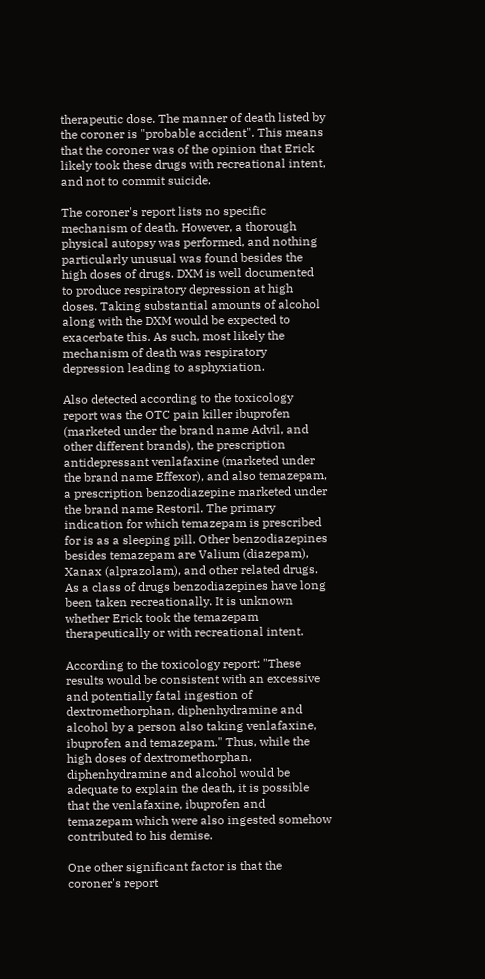therapeutic dose. The manner of death listed by the coroner is "probable accident". This means that the coroner was of the opinion that Erick likely took these drugs with recreational intent, and not to commit suicide.

The coroner's report lists no specific mechanism of death. However, a thorough physical autopsy was performed, and nothing particularly unusual was found besides the high doses of drugs. DXM is well documented to produce respiratory depression at high doses. Taking substantial amounts of alcohol along with the DXM would be expected to exacerbate this. As such, most likely the mechanism of death was respiratory depression leading to asphyxiation.

Also detected according to the toxicology report was the OTC pain killer ibuprofen (marketed under the brand name Advil, and other different brands), the prescription antidepressant venlafaxine (marketed under the brand name Effexor), and also temazepam, a prescription benzodiazepine marketed under the brand name Restoril. The primary indication for which temazepam is prescribed for is as a sleeping pill. Other benzodiazepines besides temazepam are Valium (diazepam), Xanax (alprazolam), and other related drugs. As a class of drugs benzodiazepines have long been taken recreationally. It is unknown whether Erick took the temazepam therapeutically or with recreational intent.

According to the toxicology report: "These results would be consistent with an excessive and potentially fatal ingestion of dextromethorphan, diphenhydramine and alcohol by a person also taking venlafaxine, ibuprofen and temazepam." Thus, while the high doses of dextromethorphan, diphenhydramine and alcohol would be adequate to explain the death, it is possible that the venlafaxine, ibuprofen and temazepam which were also ingested somehow contributed to his demise.

One other significant factor is that the coroner's report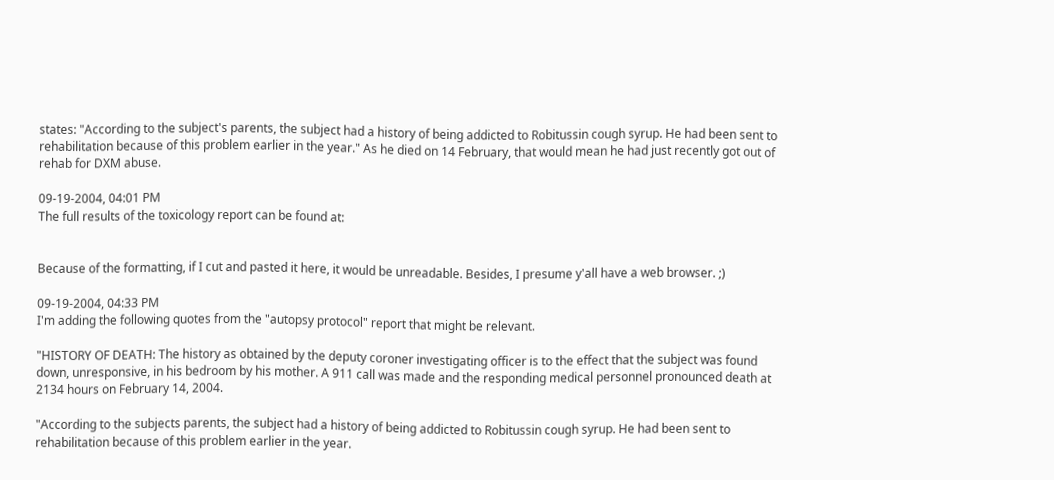states: "According to the subject's parents, the subject had a history of being addicted to Robitussin cough syrup. He had been sent to rehabilitation because of this problem earlier in the year." As he died on 14 February, that would mean he had just recently got out of rehab for DXM abuse.

09-19-2004, 04:01 PM
The full results of the toxicology report can be found at:


Because of the formatting, if I cut and pasted it here, it would be unreadable. Besides, I presume y'all have a web browser. ;)

09-19-2004, 04:33 PM
I'm adding the following quotes from the "autopsy protocol" report that might be relevant.

"HISTORY OF DEATH: The history as obtained by the deputy coroner investigating officer is to the effect that the subject was found down, unresponsive, in his bedroom by his mother. A 911 call was made and the responding medical personnel pronounced death at 2134 hours on February 14, 2004.

"According to the subjects parents, the subject had a history of being addicted to Robitussin cough syrup. He had been sent to rehabilitation because of this problem earlier in the year.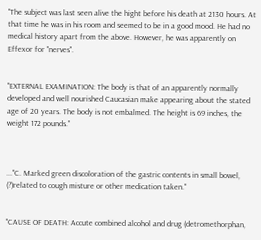"The subject was last seen alive the hight before his death at 2130 hours. At that time he was in his room and seemed to be in a good mood. He had no medical history apart from the above. However, he was apparently on Effexor for "nerves".


"EXTERNAL EXAMINATION: The body is that of an apparently normally developed and well nourished Caucasian make appearing about the stated age of 20 years. The body is not embalmed. The height is 69 inches, the weight 172 pounds."



..."C. Marked green discoloration of the gastric contents in small bowel, (?)related to cough misture or other medication taken."


"CAUSE OF DEATH: Accute combined alcohol and drug (detromethorphan,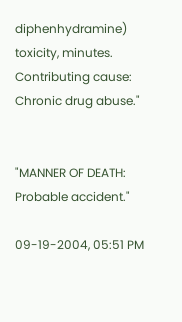diphenhydramine) toxicity, minutes. Contributing cause: Chronic drug abuse."


"MANNER OF DEATH: Probable accident."

09-19-2004, 05:51 PM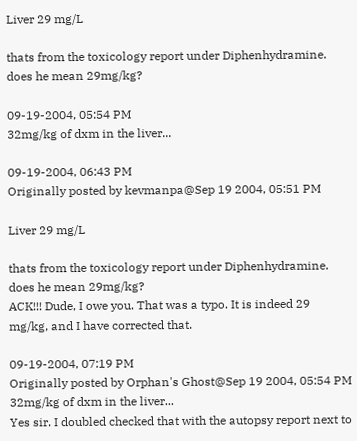Liver 29 mg/L

thats from the toxicology report under Diphenhydramine. does he mean 29mg/kg?

09-19-2004, 05:54 PM
32mg/kg of dxm in the liver...

09-19-2004, 06:43 PM
Originally posted by kevmanpa@Sep 19 2004, 05:51 PM

Liver 29 mg/L

thats from the toxicology report under Diphenhydramine. does he mean 29mg/kg?
ACK!!! Dude, I owe you. That was a typo. It is indeed 29 mg/kg, and I have corrected that.

09-19-2004, 07:19 PM
Originally posted by Orphan's Ghost@Sep 19 2004, 05:54 PM
32mg/kg of dxm in the liver...
Yes sir. I doubled checked that with the autopsy report next to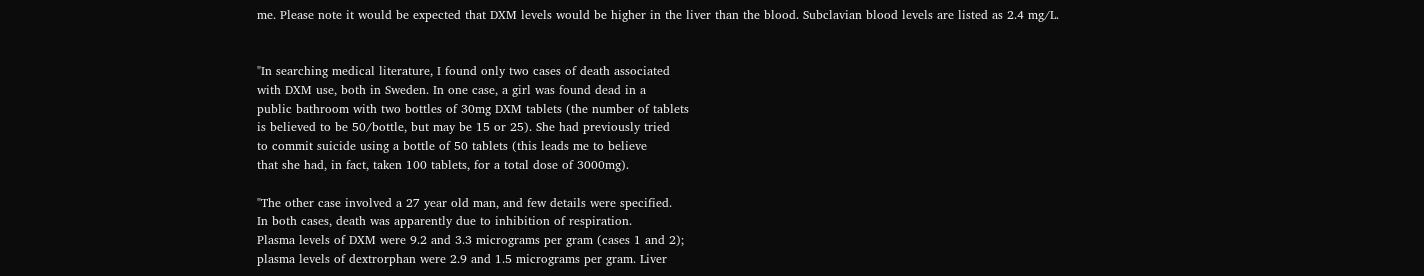me. Please note it would be expected that DXM levels would be higher in the liver than the blood. Subclavian blood levels are listed as 2.4 mg/L.


"In searching medical literature, I found only two cases of death associated
with DXM use, both in Sweden. In one case, a girl was found dead in a
public bathroom with two bottles of 30mg DXM tablets (the number of tablets
is believed to be 50/bottle, but may be 15 or 25). She had previously tried
to commit suicide using a bottle of 50 tablets (this leads me to believe
that she had, in fact, taken 100 tablets, for a total dose of 3000mg).

"The other case involved a 27 year old man, and few details were specified.
In both cases, death was apparently due to inhibition of respiration.
Plasma levels of DXM were 9.2 and 3.3 micrograms per gram (cases 1 and 2);
plasma levels of dextrorphan were 2.9 and 1.5 micrograms per gram. Liver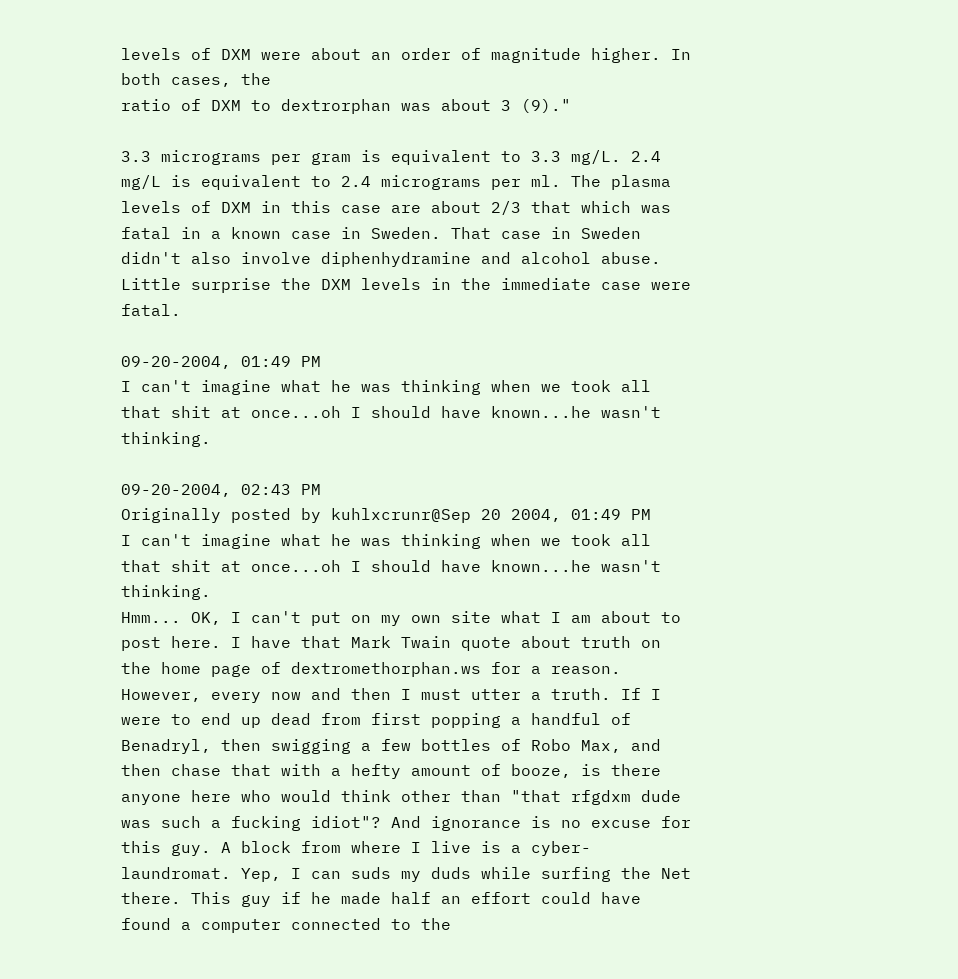levels of DXM were about an order of magnitude higher. In both cases, the
ratio of DXM to dextrorphan was about 3 (9)."

3.3 micrograms per gram is equivalent to 3.3 mg/L. 2.4 mg/L is equivalent to 2.4 micrograms per ml. The plasma levels of DXM in this case are about 2/3 that which was fatal in a known case in Sweden. That case in Sweden didn't also involve diphenhydramine and alcohol abuse. Little surprise the DXM levels in the immediate case were fatal.

09-20-2004, 01:49 PM
I can't imagine what he was thinking when we took all that shit at once...oh I should have known...he wasn't thinking.

09-20-2004, 02:43 PM
Originally posted by kuhlxcrunr@Sep 20 2004, 01:49 PM
I can't imagine what he was thinking when we took all that shit at once...oh I should have known...he wasn't thinking.
Hmm... OK, I can't put on my own site what I am about to post here. I have that Mark Twain quote about truth on the home page of dextromethorphan.ws for a reason. However, every now and then I must utter a truth. If I were to end up dead from first popping a handful of Benadryl, then swigging a few bottles of Robo Max, and then chase that with a hefty amount of booze, is there anyone here who would think other than "that rfgdxm dude was such a fucking idiot"? And ignorance is no excuse for this guy. A block from where I live is a cyber-laundromat. Yep, I can suds my duds while surfing the Net there. This guy if he made half an effort could have found a computer connected to the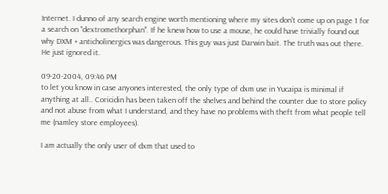Internet. I dunno of any search engine worth mentioning where my sites don't come up on page 1 for a search on "dextromethorphan". If he knew how to use a mouse, he could have trivially found out why DXM + anticholinergics was dangerous. This guy was just Darwin bait. The truth was out there. He just ignored it.

09-20-2004, 09:46 PM
to let you know in case anyones interested, the only type of dxm use in Yucaipa is minimal if anything at all.. Coricidin has been taken off the shelves and behind the counter due to store policy and not abuse from what I understand, and they have no problems with theft from what people tell me (namley store employees).

I am actually the only user of dxm that used to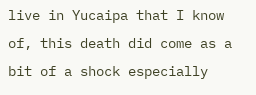live in Yucaipa that I know of, this death did come as a bit of a shock especially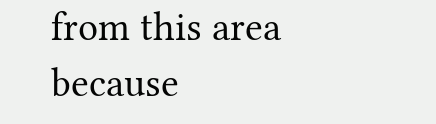from this area because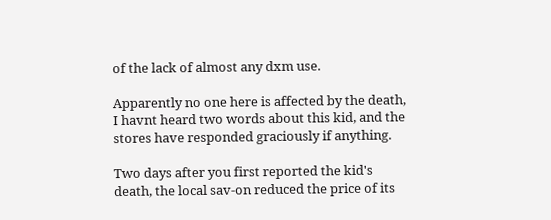of the lack of almost any dxm use.

Apparently no one here is affected by the death, I havnt heard two words about this kid, and the stores have responded graciously if anything.

Two days after you first reported the kid's death, the local sav-on reduced the price of its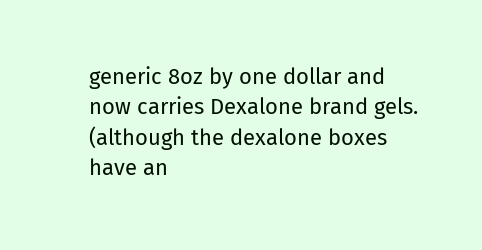generic 8oz by one dollar and now carries Dexalone brand gels. (although the dexalone boxes have an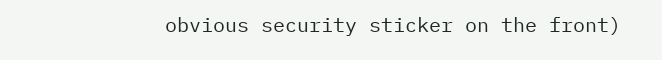obvious security sticker on the front)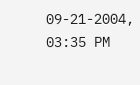09-21-2004, 03:35 PM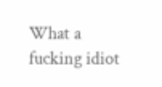What a fucking idiot